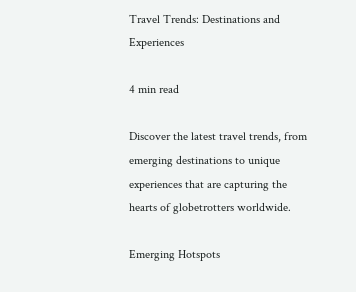Travel Trends: Destinations and Experiences

4 min read

Discover the latest travel trends, from emerging destinations to unique experiences that are capturing the hearts of globetrotters worldwide.

Emerging Hotspots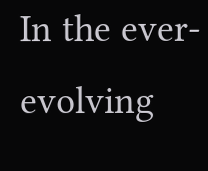In the ever-evolving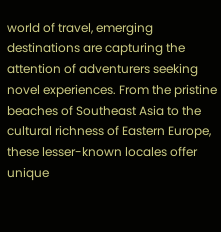world of travel, emerging destinations are capturing the attention of adventurers seeking novel experiences. From the pristine beaches of Southeast Asia to the cultural richness of Eastern Europe, these lesser-known locales offer unique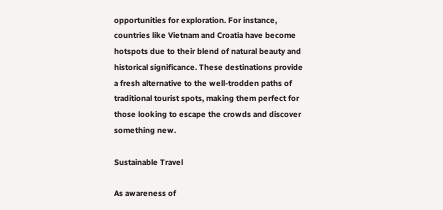opportunities for exploration. For instance, countries like Vietnam and Croatia have become hotspots due to their blend of natural beauty and historical significance. These destinations provide a fresh alternative to the well-trodden paths of traditional tourist spots, making them perfect for those looking to escape the crowds and discover something new.

Sustainable Travel

As awareness of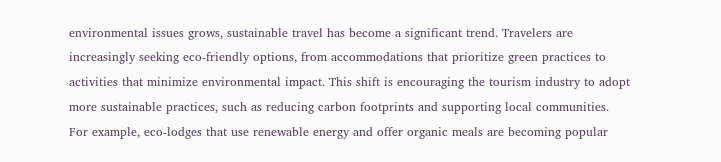environmental issues grows, sustainable travel has become a significant trend. Travelers are increasingly seeking eco-friendly options, from accommodations that prioritize green practices to activities that minimize environmental impact. This shift is encouraging the tourism industry to adopt more sustainable practices, such as reducing carbon footprints and supporting local communities. For example, eco-lodges that use renewable energy and offer organic meals are becoming popular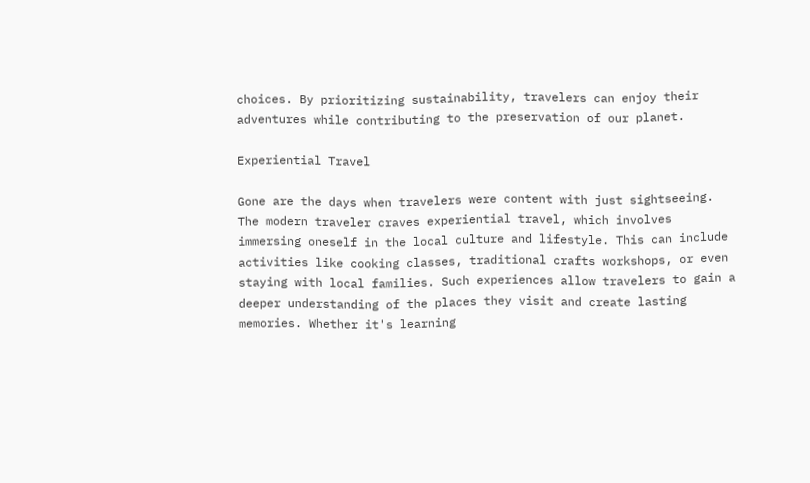choices. By prioritizing sustainability, travelers can enjoy their adventures while contributing to the preservation of our planet.

Experiential Travel

Gone are the days when travelers were content with just sightseeing. The modern traveler craves experiential travel, which involves immersing oneself in the local culture and lifestyle. This can include activities like cooking classes, traditional crafts workshops, or even staying with local families. Such experiences allow travelers to gain a deeper understanding of the places they visit and create lasting memories. Whether it's learning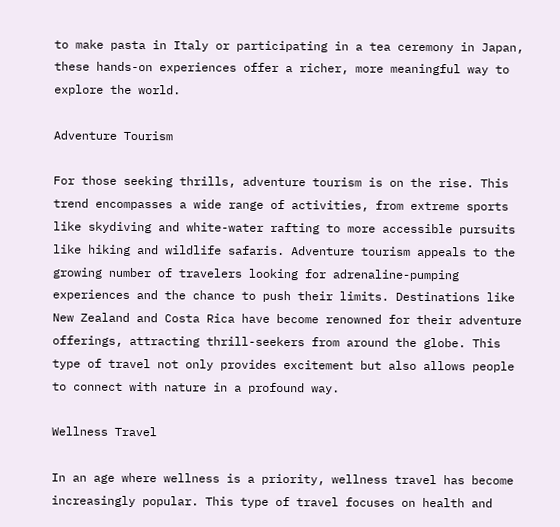to make pasta in Italy or participating in a tea ceremony in Japan, these hands-on experiences offer a richer, more meaningful way to explore the world.

Adventure Tourism

For those seeking thrills, adventure tourism is on the rise. This trend encompasses a wide range of activities, from extreme sports like skydiving and white-water rafting to more accessible pursuits like hiking and wildlife safaris. Adventure tourism appeals to the growing number of travelers looking for adrenaline-pumping experiences and the chance to push their limits. Destinations like New Zealand and Costa Rica have become renowned for their adventure offerings, attracting thrill-seekers from around the globe. This type of travel not only provides excitement but also allows people to connect with nature in a profound way.

Wellness Travel

In an age where wellness is a priority, wellness travel has become increasingly popular. This type of travel focuses on health and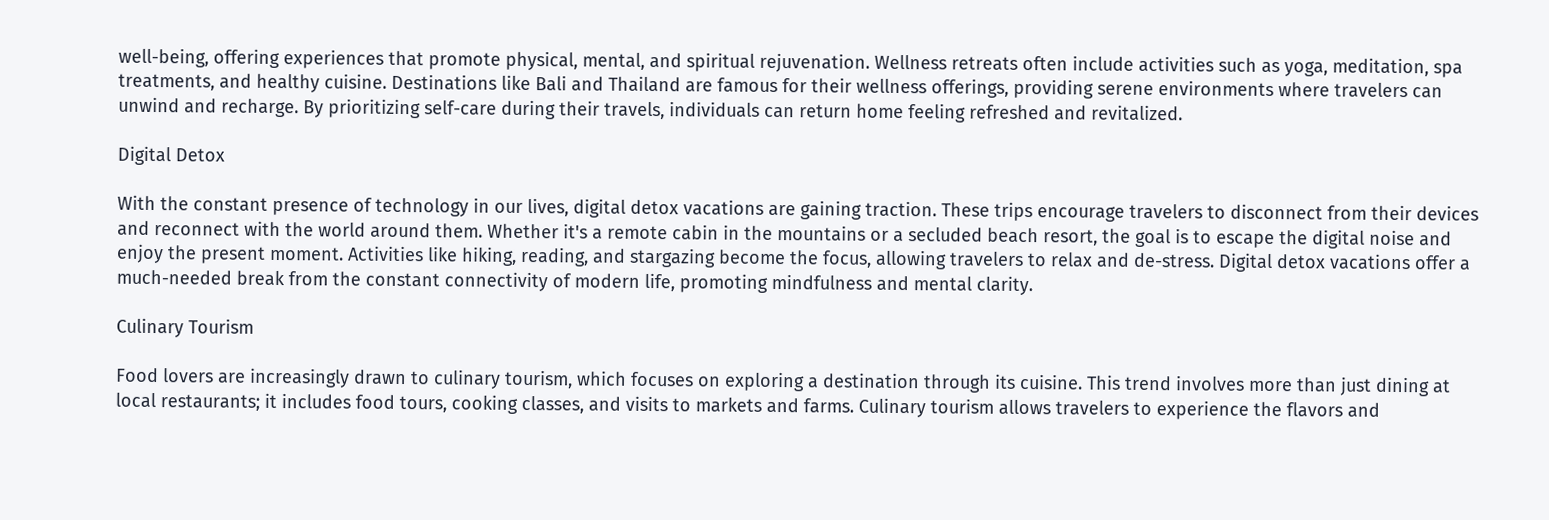well-being, offering experiences that promote physical, mental, and spiritual rejuvenation. Wellness retreats often include activities such as yoga, meditation, spa treatments, and healthy cuisine. Destinations like Bali and Thailand are famous for their wellness offerings, providing serene environments where travelers can unwind and recharge. By prioritizing self-care during their travels, individuals can return home feeling refreshed and revitalized.

Digital Detox

With the constant presence of technology in our lives, digital detox vacations are gaining traction. These trips encourage travelers to disconnect from their devices and reconnect with the world around them. Whether it's a remote cabin in the mountains or a secluded beach resort, the goal is to escape the digital noise and enjoy the present moment. Activities like hiking, reading, and stargazing become the focus, allowing travelers to relax and de-stress. Digital detox vacations offer a much-needed break from the constant connectivity of modern life, promoting mindfulness and mental clarity.

Culinary Tourism

Food lovers are increasingly drawn to culinary tourism, which focuses on exploring a destination through its cuisine. This trend involves more than just dining at local restaurants; it includes food tours, cooking classes, and visits to markets and farms. Culinary tourism allows travelers to experience the flavors and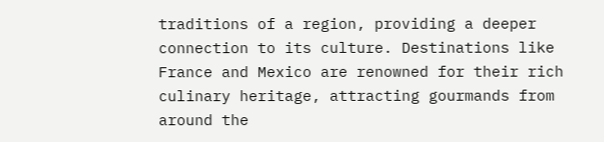traditions of a region, providing a deeper connection to its culture. Destinations like France and Mexico are renowned for their rich culinary heritage, attracting gourmands from around the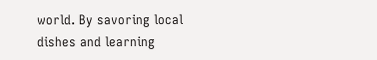world. By savoring local dishes and learning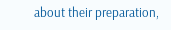about their preparation,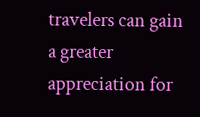travelers can gain a greater appreciation for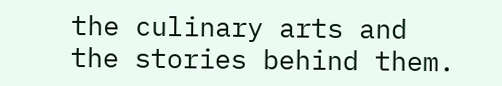the culinary arts and the stories behind them.